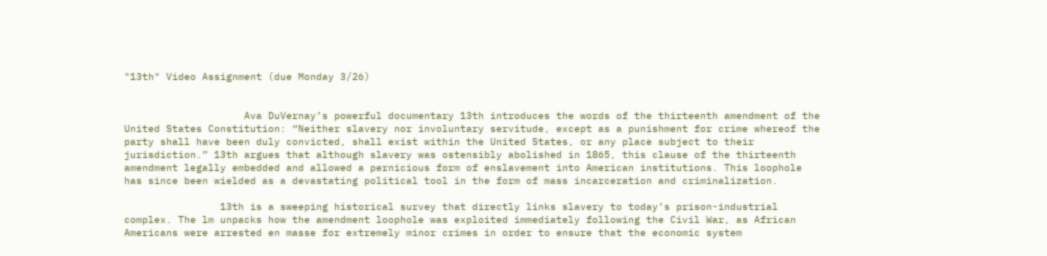"13th" Video Assignment (due Monday 3/26)


                    Ava DuVernay’s powerful documentary 13th introduces the words of the thirteenth amendment of the United States Constitution: “Neither slavery nor involuntary servitude, except as a punishment for crime whereof the party shall have been duly convicted, shall exist within the United States, or any place subject to their jurisdiction.” 13th argues that although slavery was ostensibly abolished in 1865, this clause of the thirteenth amendment legally embedded and allowed a pernicious form of enslavement into American institutions. This loophole has since been wielded as a devastating political tool in the form of mass incarceration and criminalization.

                13th is a sweeping historical survey that directly links slavery to today’s prison-industrial complex. The lm unpacks how the amendment loophole was exploited immediately following the Civil War, as African Americans were arrested en masse for extremely minor crimes in order to ensure that the economic system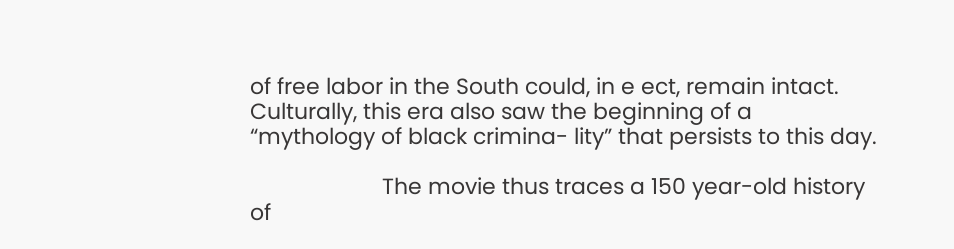of free labor in the South could, in e ect, remain intact. Culturally, this era also saw the beginning of a “mythology of black crimina- lity” that persists to this day.

                      The movie thus traces a 150 year-old history of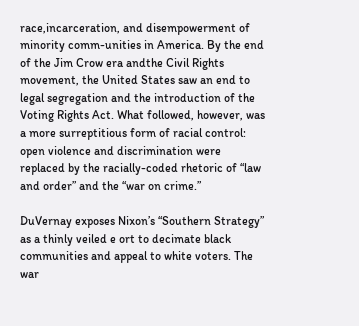race,incarceration, and disempowerment of minority comm-unities in America. By the end of the Jim Crow era andthe Civil Rights movement, the United States saw an end to legal segregation and the introduction of the Voting Rights Act. What followed, however, was a more surreptitious form of racial control: open violence and discrimination were replaced by the racially-coded rhetoric of “law and order” and the “war on crime.”

DuVernay exposes Nixon’s “Southern Strategy” as a thinly veiled e ort to decimate black communities and appeal to white voters. The war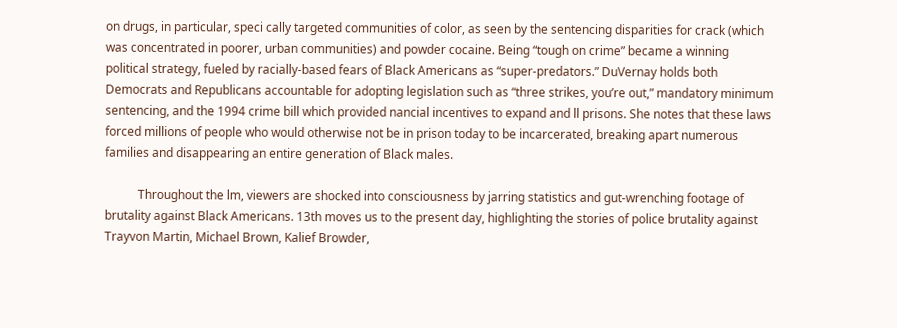on drugs, in particular, speci cally targeted communities of color, as seen by the sentencing disparities for crack (which was concentrated in poorer, urban communities) and powder cocaine. Being “tough on crime” became a winning political strategy, fueled by racially-based fears of Black Americans as “super-predators.” DuVernay holds both Democrats and Republicans accountable for adopting legislation such as “three strikes, you’re out,” mandatory minimum sentencing, and the 1994 crime bill which provided nancial incentives to expand and ll prisons. She notes that these laws forced millions of people who would otherwise not be in prison today to be incarcerated, breaking apart numerous families and disappearing an entire generation of Black males.

           Throughout the lm, viewers are shocked into consciousness by jarring statistics and gut-wrenching footage of brutality against Black Americans. 13th moves us to the present day, highlighting the stories of police brutality against Trayvon Martin, Michael Brown, Kalief Browder,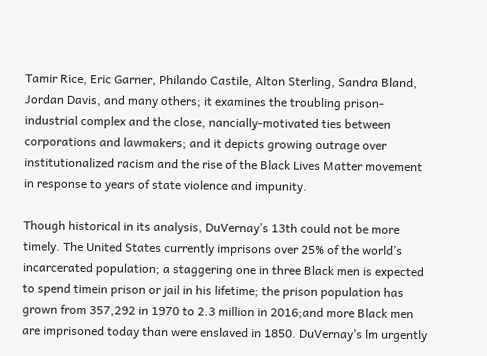Tamir Rice, Eric Garner, Philando Castile, Alton Sterling, Sandra Bland, Jordan Davis, and many others; it examines the troubling prison-industrial complex and the close, nancially-motivated ties between corporations and lawmakers; and it depicts growing outrage over institutionalized racism and the rise of the Black Lives Matter movement in response to years of state violence and impunity.

Though historical in its analysis, DuVernay’s 13th could not be more timely. The United States currently imprisons over 25% of the world’s incarcerated population; a staggering one in three Black men is expected to spend timein prison or jail in his lifetime; the prison population has grown from 357,292 in 1970 to 2.3 million in 2016;and more Black men are imprisoned today than were enslaved in 1850. DuVernay’s lm urgently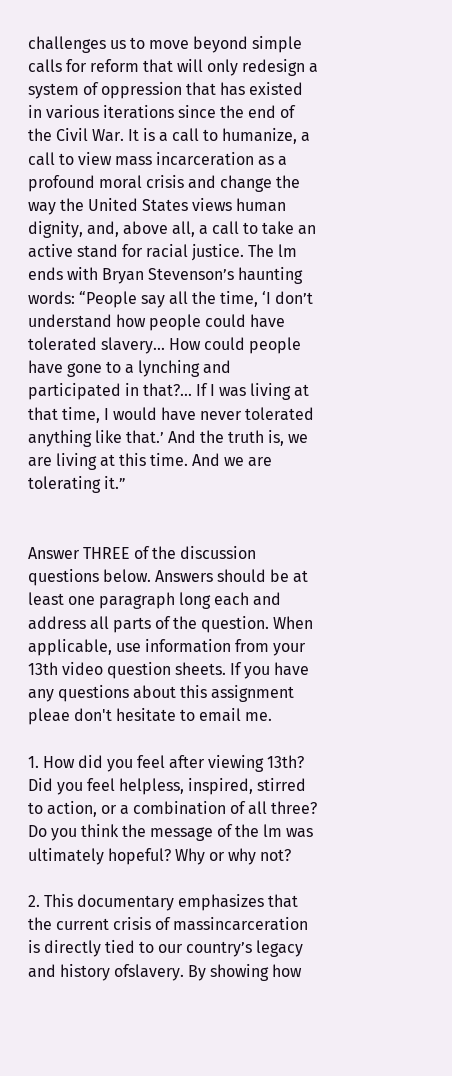challenges us to move beyond simple calls for reform that will only redesign a system of oppression that has existed in various iterations since the end of the Civil War. It is a call to humanize, a call to view mass incarceration as a profound moral crisis and change the way the United States views human dignity, and, above all, a call to take an active stand for racial justice. The lm ends with Bryan Stevenson’s haunting words: “People say all the time, ‘I don’t understand how people could have tolerated slavery... How could people have gone to a lynching and participated in that?... If I was living at that time, I would have never tolerated anything like that.’ And the truth is, we are living at this time. And we are tolerating it.”


Answer THREE of the discussion questions below. Answers should be at least one paragraph long each and address all parts of the question. When applicable, use information from your 13th video question sheets. If you have any questions about this assignment pleae don't hesitate to email me.

1. How did you feel after viewing 13th? Did you feel helpless, inspired, stirred to action, or a combination of all three? Do you think the message of the lm was ultimately hopeful? Why or why not?

2. This documentary emphasizes that the current crisis of massincarceration is directly tied to our country’s legacy and history ofslavery. By showing how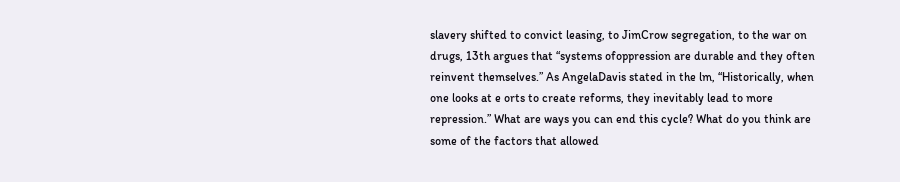slavery shifted to convict leasing, to JimCrow segregation, to the war on drugs, 13th argues that “systems ofoppression are durable and they often reinvent themselves.” As AngelaDavis stated in the lm, “Historically, when one looks at e orts to create reforms, they inevitably lead to more repression.” What are ways you can end this cycle? What do you think are some of the factors that allowed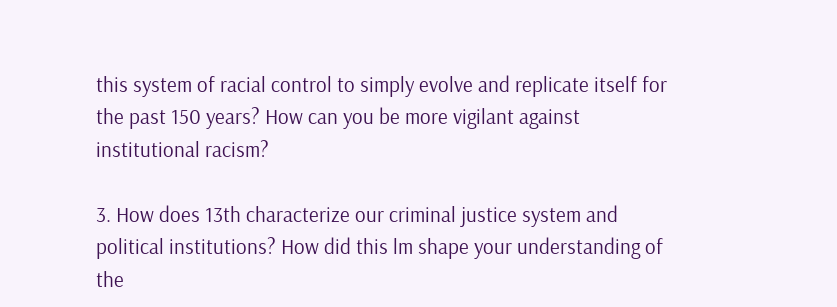this system of racial control to simply evolve and replicate itself for the past 150 years? How can you be more vigilant against institutional racism?

3. How does 13th characterize our criminal justice system and political institutions? How did this lm shape your understanding of the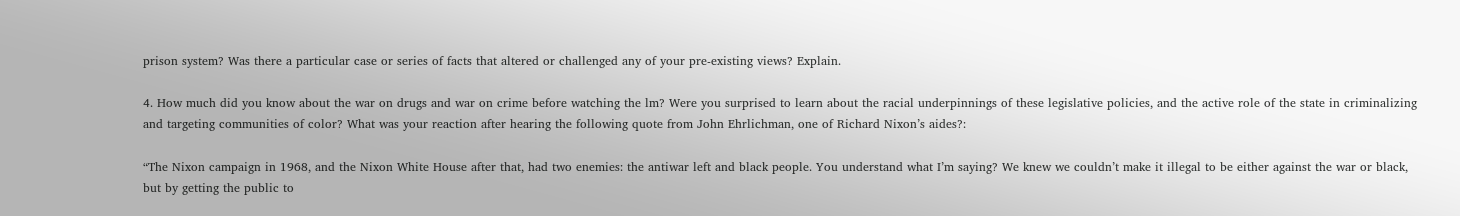prison system? Was there a particular case or series of facts that altered or challenged any of your pre-existing views? Explain.

4. How much did you know about the war on drugs and war on crime before watching the lm? Were you surprised to learn about the racial underpinnings of these legislative policies, and the active role of the state in criminalizing and targeting communities of color? What was your reaction after hearing the following quote from John Ehrlichman, one of Richard Nixon’s aides?:

“The Nixon campaign in 1968, and the Nixon White House after that, had two enemies: the antiwar left and black people. You understand what I’m saying? We knew we couldn’t make it illegal to be either against the war or black, but by getting the public to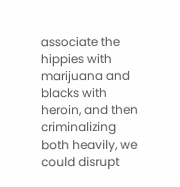associate the hippies with marijuana and blacks with heroin, and then criminalizing both heavily, we could disrupt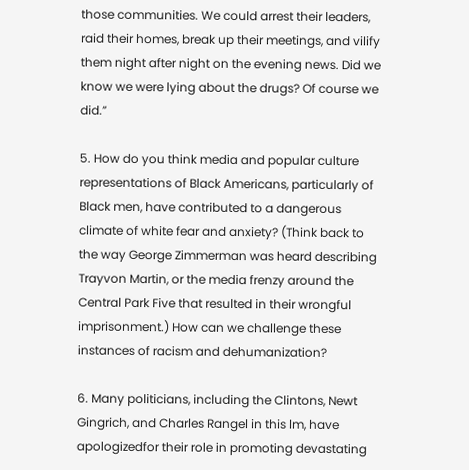those communities. We could arrest their leaders, raid their homes, break up their meetings, and vilify them night after night on the evening news. Did we know we were lying about the drugs? Of course we did.”

5. How do you think media and popular culture representations of Black Americans, particularly of Black men, have contributed to a dangerous climate of white fear and anxiety? (Think back to the way George Zimmerman was heard describing Trayvon Martin, or the media frenzy around the Central Park Five that resulted in their wrongful imprisonment.) How can we challenge these instances of racism and dehumanization?

6. Many politicians, including the Clintons, Newt Gingrich, and Charles Rangel in this lm, have apologizedfor their role in promoting devastating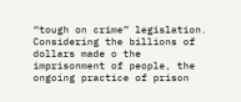“tough on crime” legislation. Considering the billions of dollars made o the imprisonment of people, the ongoing practice of prison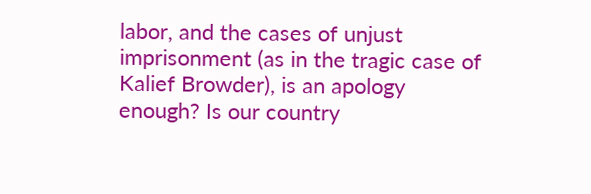labor, and the cases of unjust imprisonment (as in the tragic case of Kalief Browder), is an apology enough? Is our country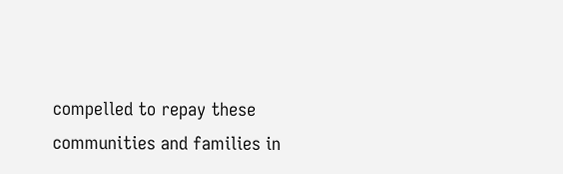compelled to repay these communities and families in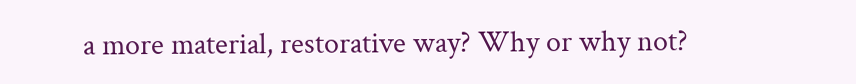a more material, restorative way? Why or why not?